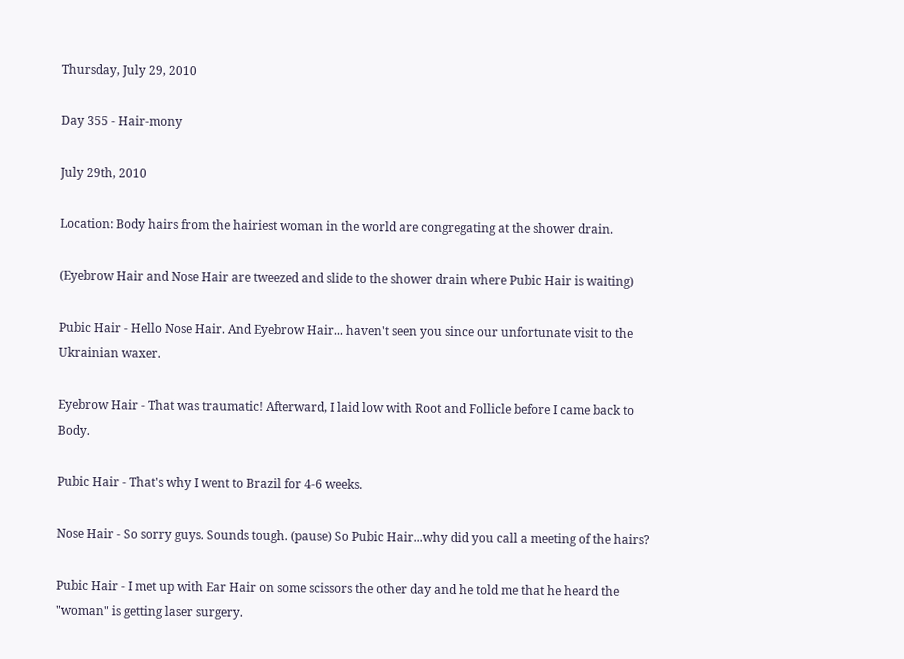Thursday, July 29, 2010

Day 355 - Hair-mony

July 29th, 2010

Location: Body hairs from the hairiest woman in the world are congregating at the shower drain.

(Eyebrow Hair and Nose Hair are tweezed and slide to the shower drain where Pubic Hair is waiting)

Pubic Hair - Hello Nose Hair. And Eyebrow Hair... haven't seen you since our unfortunate visit to the Ukrainian waxer.

Eyebrow Hair - That was traumatic! Afterward, I laid low with Root and Follicle before I came back to Body.

Pubic Hair - That's why I went to Brazil for 4-6 weeks.

Nose Hair - So sorry guys. Sounds tough. (pause) So Pubic Hair...why did you call a meeting of the hairs?

Pubic Hair - I met up with Ear Hair on some scissors the other day and he told me that he heard the "woman" is getting laser surgery.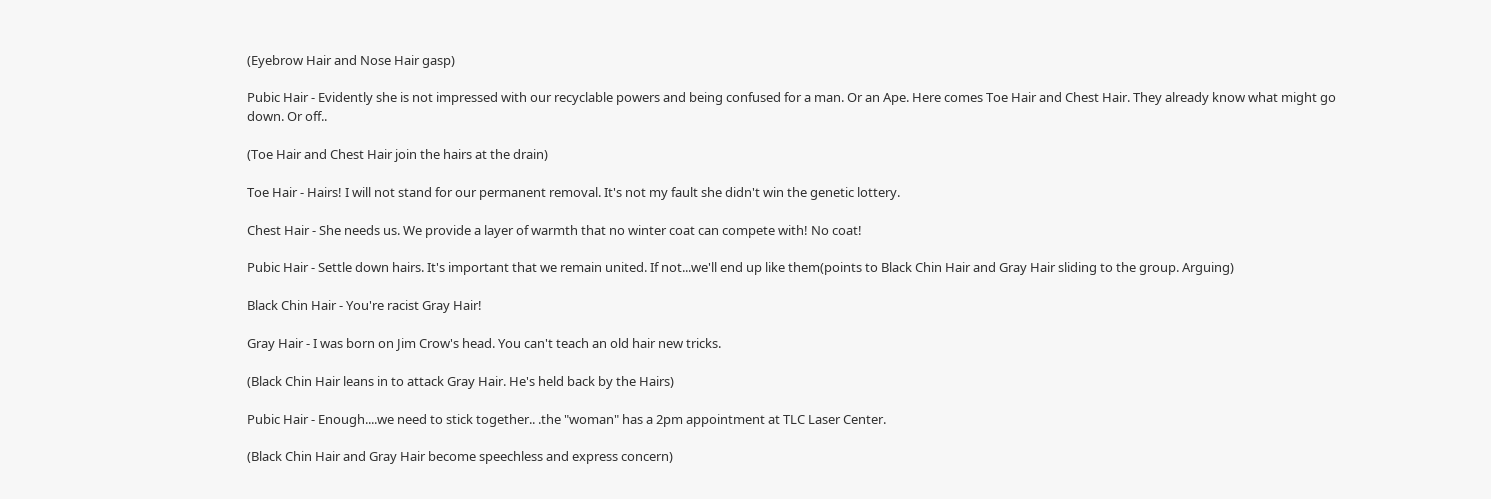(Eyebrow Hair and Nose Hair gasp)

Pubic Hair - Evidently she is not impressed with our recyclable powers and being confused for a man. Or an Ape. Here comes Toe Hair and Chest Hair. They already know what might go down. Or off..

(Toe Hair and Chest Hair join the hairs at the drain)

Toe Hair - Hairs! I will not stand for our permanent removal. It's not my fault she didn't win the genetic lottery.

Chest Hair - She needs us. We provide a layer of warmth that no winter coat can compete with! No coat!

Pubic Hair - Settle down hairs. It's important that we remain united. If not...we'll end up like them(points to Black Chin Hair and Gray Hair sliding to the group. Arguing)

Black Chin Hair - You're racist Gray Hair!

Gray Hair - I was born on Jim Crow's head. You can't teach an old hair new tricks.

(Black Chin Hair leans in to attack Gray Hair. He's held back by the Hairs)

Pubic Hair - Enough....we need to stick together.. .the "woman" has a 2pm appointment at TLC Laser Center.

(Black Chin Hair and Gray Hair become speechless and express concern)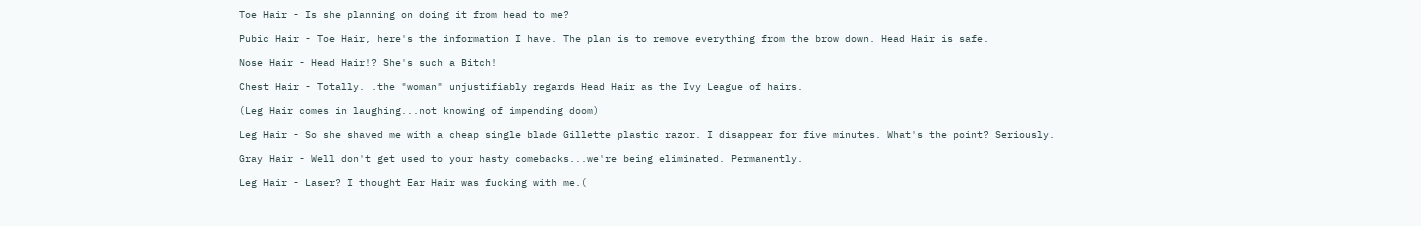Toe Hair - Is she planning on doing it from head to me?

Pubic Hair - Toe Hair, here's the information I have. The plan is to remove everything from the brow down. Head Hair is safe.

Nose Hair - Head Hair!? She's such a Bitch!

Chest Hair - Totally. .the "woman" unjustifiably regards Head Hair as the Ivy League of hairs.

(Leg Hair comes in laughing...not knowing of impending doom)

Leg Hair - So she shaved me with a cheap single blade Gillette plastic razor. I disappear for five minutes. What's the point? Seriously.

Gray Hair - Well don't get used to your hasty comebacks...we're being eliminated. Permanently.

Leg Hair - Laser? I thought Ear Hair was fucking with me.(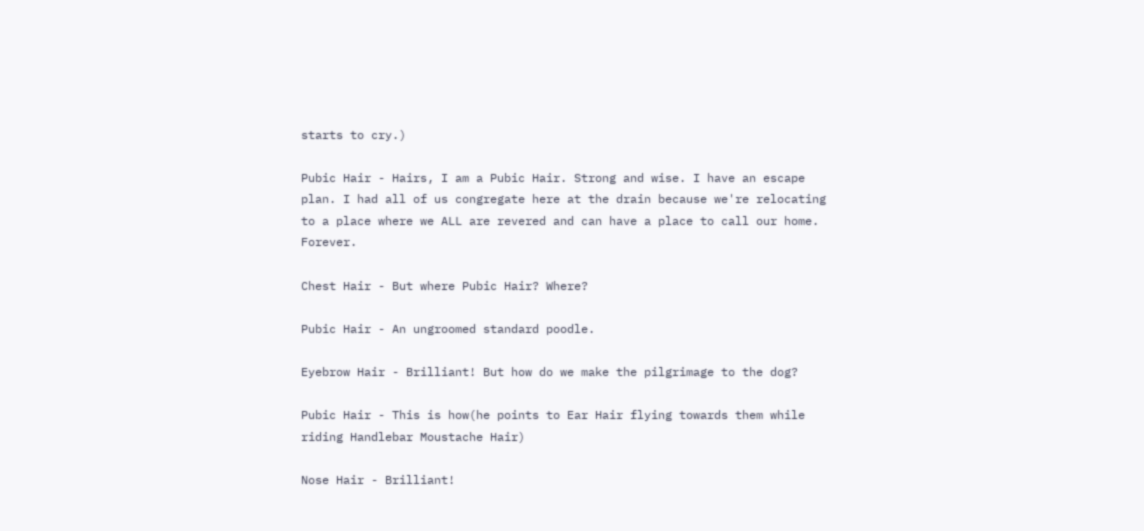starts to cry.)

Pubic Hair - Hairs, I am a Pubic Hair. Strong and wise. I have an escape plan. I had all of us congregate here at the drain because we're relocating to a place where we ALL are revered and can have a place to call our home. Forever.

Chest Hair - But where Pubic Hair? Where?

Pubic Hair - An ungroomed standard poodle.

Eyebrow Hair - Brilliant! But how do we make the pilgrimage to the dog?

Pubic Hair - This is how(he points to Ear Hair flying towards them while riding Handlebar Moustache Hair)

Nose Hair - Brilliant!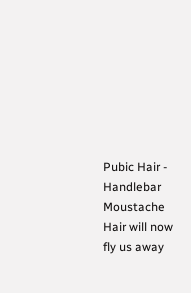Pubic Hair - Handlebar Moustache Hair will now fly us away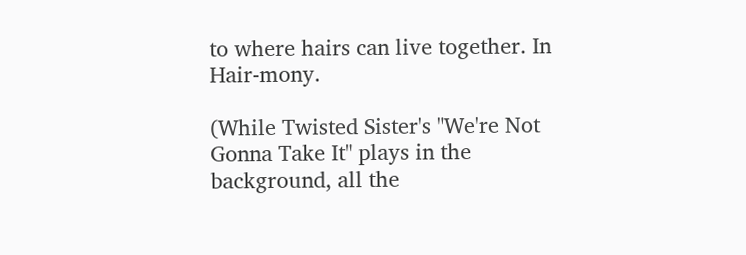to where hairs can live together. In Hair-mony.

(While Twisted Sister's "We're Not Gonna Take It" plays in the background, all the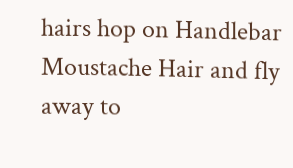hairs hop on Handlebar Moustache Hair and fly away to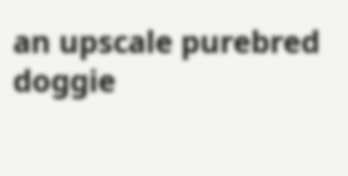an upscale purebred doggie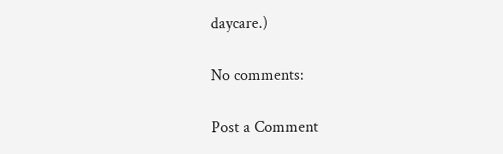daycare.)

No comments:

Post a Comment